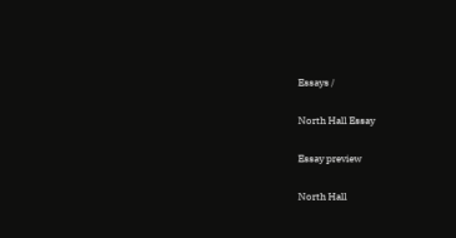Essays /

North Hall Essay

Essay preview

North Hall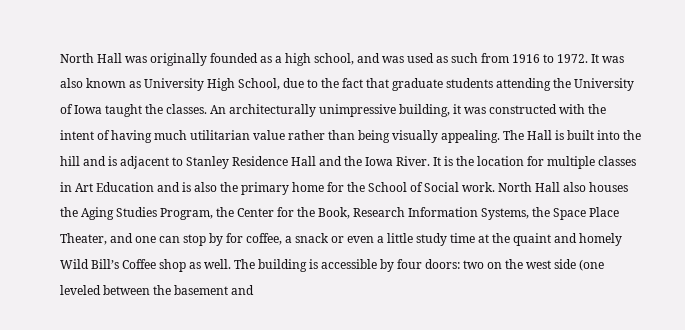North Hall was originally founded as a high school, and was used as such from 1916 to 1972. It was also known as University High School, due to the fact that graduate students attending the University of Iowa taught the classes. An architecturally unimpressive building, it was constructed with the intent of having much utilitarian value rather than being visually appealing. The Hall is built into the hill and is adjacent to Stanley Residence Hall and the Iowa River. It is the location for multiple classes in Art Education and is also the primary home for the School of Social work. North Hall also houses the Aging Studies Program, the Center for the Book, Research Information Systems, the Space Place Theater, and one can stop by for coffee, a snack or even a little study time at the quaint and homely Wild Bill’s Coffee shop as well. The building is accessible by four doors: two on the west side (one leveled between the basement and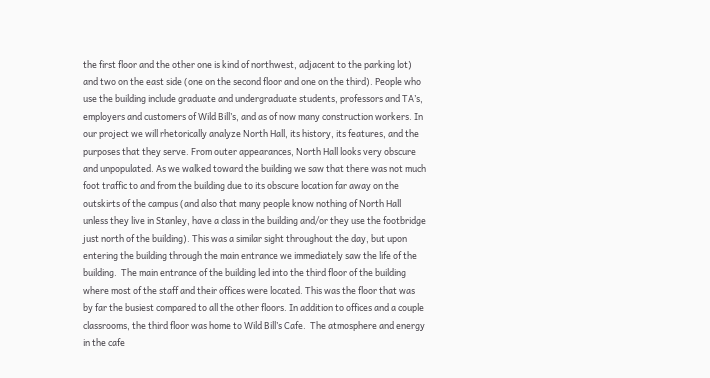the first floor and the other one is kind of northwest, adjacent to the parking lot) and two on the east side (one on the second floor and one on the third). People who use the building include graduate and undergraduate students, professors and TA’s, employers and customers of Wild Bill’s, and as of now many construction workers. In our project we will rhetorically analyze North Hall, its history, its features, and the purposes that they serve. From outer appearances, North Hall looks very obscure and unpopulated. As we walked toward the building we saw that there was not much foot traffic to and from the building due to its obscure location far away on the outskirts of the campus (and also that many people know nothing of North Hall unless they live in Stanley, have a class in the building and/or they use the footbridge just north of the building). This was a similar sight throughout the day, but upon entering the building through the main entrance we immediately saw the life of the building.  The main entrance of the building led into the third floor of the building where most of the staff and their offices were located. This was the floor that was by far the busiest compared to all the other floors. In addition to offices and a couple classrooms, the third floor was home to Wild Bill’s Cafe.  The atmosphere and energy in the cafe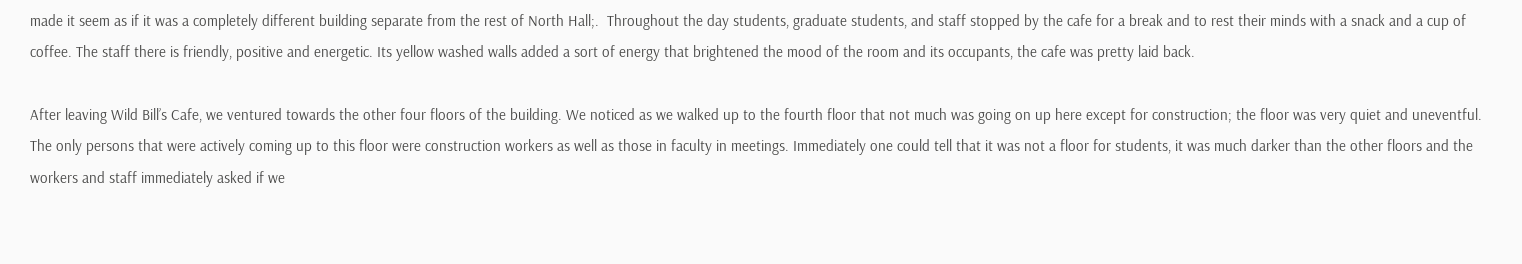made it seem as if it was a completely different building separate from the rest of North Hall;.  Throughout the day students, graduate students, and staff stopped by the cafe for a break and to rest their minds with a snack and a cup of coffee. The staff there is friendly, positive and energetic. Its yellow washed walls added a sort of energy that brightened the mood of the room and its occupants, the cafe was pretty laid back.

After leaving Wild Bill’s Cafe, we ventured towards the other four floors of the building. We noticed as we walked up to the fourth floor that not much was going on up here except for construction; the floor was very quiet and uneventful. The only persons that were actively coming up to this floor were construction workers as well as those in faculty in meetings. Immediately one could tell that it was not a floor for students, it was much darker than the other floors and the workers and staff immediately asked if we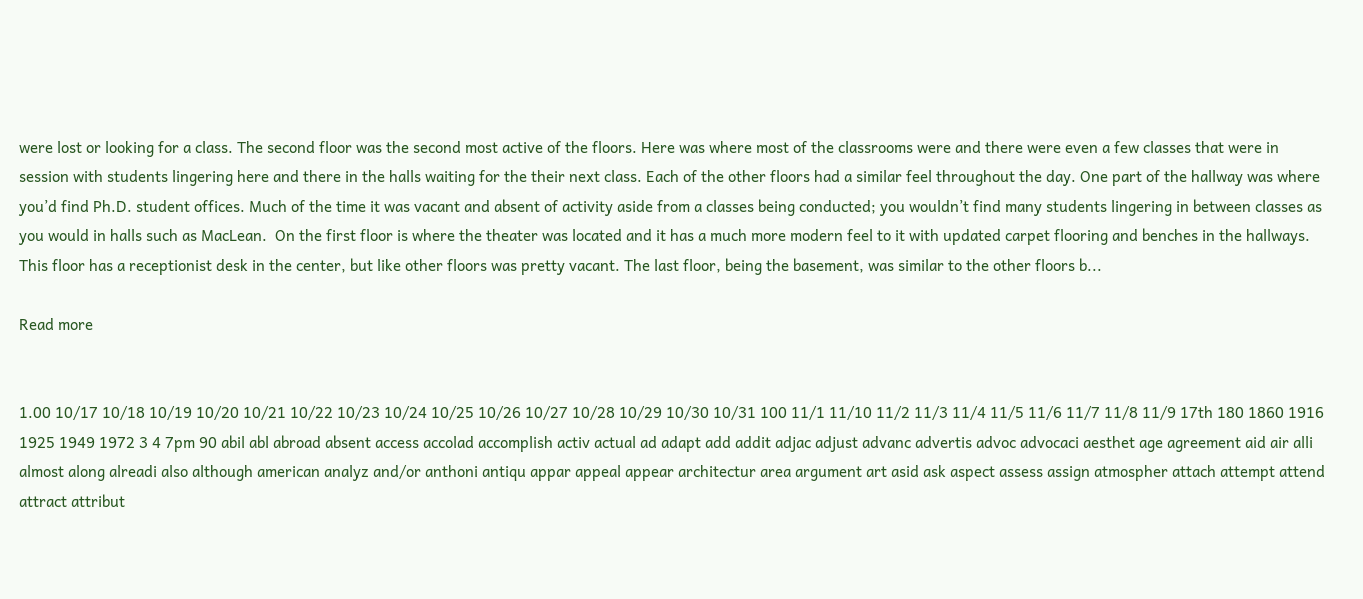were lost or looking for a class. The second floor was the second most active of the floors. Here was where most of the classrooms were and there were even a few classes that were in session with students lingering here and there in the halls waiting for the their next class. Each of the other floors had a similar feel throughout the day. One part of the hallway was where you’d find Ph.D. student offices. Much of the time it was vacant and absent of activity aside from a classes being conducted; you wouldn’t find many students lingering in between classes as you would in halls such as MacLean.  On the first floor is where the theater was located and it has a much more modern feel to it with updated carpet flooring and benches in the hallways.  This floor has a receptionist desk in the center, but like other floors was pretty vacant. The last floor, being the basement, was similar to the other floors b...

Read more


1.00 10/17 10/18 10/19 10/20 10/21 10/22 10/23 10/24 10/25 10/26 10/27 10/28 10/29 10/30 10/31 100 11/1 11/10 11/2 11/3 11/4 11/5 11/6 11/7 11/8 11/9 17th 180 1860 1916 1925 1949 1972 3 4 7pm 90 abil abl abroad absent access accolad accomplish activ actual ad adapt add addit adjac adjust advanc advertis advoc advocaci aesthet age agreement aid air alli almost along alreadi also although american analyz and/or anthoni antiqu appar appeal appear architectur area argument art asid ask aspect assess assign atmospher attach attempt attend attract attribut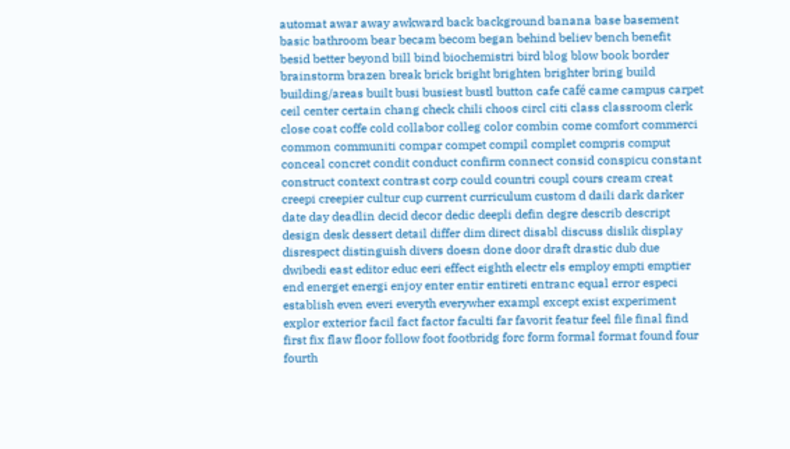automat awar away awkward back background banana base basement basic bathroom bear becam becom began behind believ bench benefit besid better beyond bill bind biochemistri bird blog blow book border brainstorm brazen break brick bright brighten brighter bring build building/areas built busi busiest bustl button cafe café came campus carpet ceil center certain chang check chili choos circl citi class classroom clerk close coat coffe cold collabor colleg color combin come comfort commerci common communiti compar compet compil complet compris comput conceal concret condit conduct confirm connect consid conspicu constant construct context contrast corp could countri coupl cours cream creat creepi creepier cultur cup current curriculum custom d daili dark darker date day deadlin decid decor dedic deepli defin degre describ descript design desk dessert detail differ dim direct disabl discuss dislik display disrespect distinguish divers doesn done door draft drastic dub due dwibedi east editor educ eeri effect eighth electr els employ empti emptier end energet energi enjoy enter entir entireti entranc equal error especi establish even everi everyth everywher exampl except exist experiment explor exterior facil fact factor faculti far favorit featur feel file final find first fix flaw floor follow foot footbridg forc form formal format found four fourth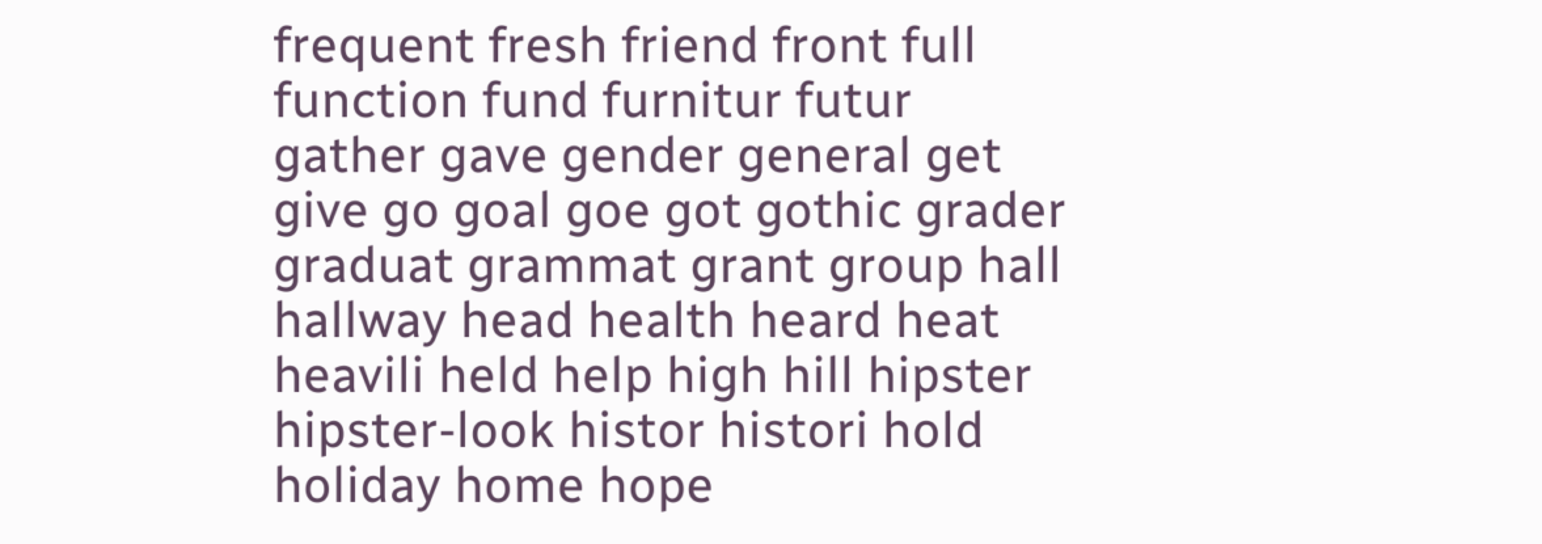frequent fresh friend front full function fund furnitur futur gather gave gender general get give go goal goe got gothic grader graduat grammat grant group hall hallway head health heard heat heavili held help high hill hipster hipster-look histor histori hold holiday home hope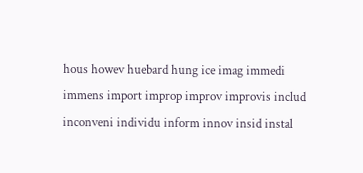hous howev huebard hung ice imag immedi immens import improp improv improvis includ inconveni individu inform innov insid instal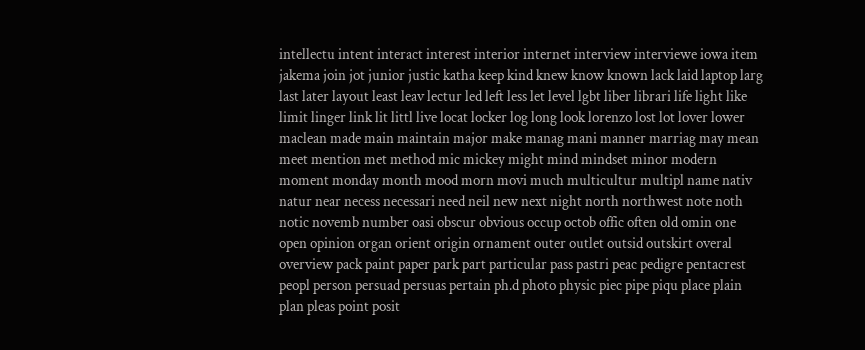intellectu intent interact interest interior internet interview interviewe iowa item jakema join jot junior justic katha keep kind knew know known lack laid laptop larg last later layout least leav lectur led left less let level lgbt liber librari life light like limit linger link lit littl live locat locker log long look lorenzo lost lot lover lower maclean made main maintain major make manag mani manner marriag may mean meet mention met method mic mickey might mind mindset minor modern moment monday month mood morn movi much multicultur multipl name nativ natur near necess necessari need neil new next night north northwest note noth notic novemb number oasi obscur obvious occup octob offic often old omin one open opinion organ orient origin ornament outer outlet outsid outskirt overal overview pack paint paper park part particular pass pastri peac pedigre pentacrest peopl person persuad persuas pertain ph.d photo physic piec pipe piqu place plain plan pleas point posit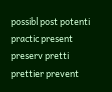possibl post potenti practic present preserv pretti prettier prevent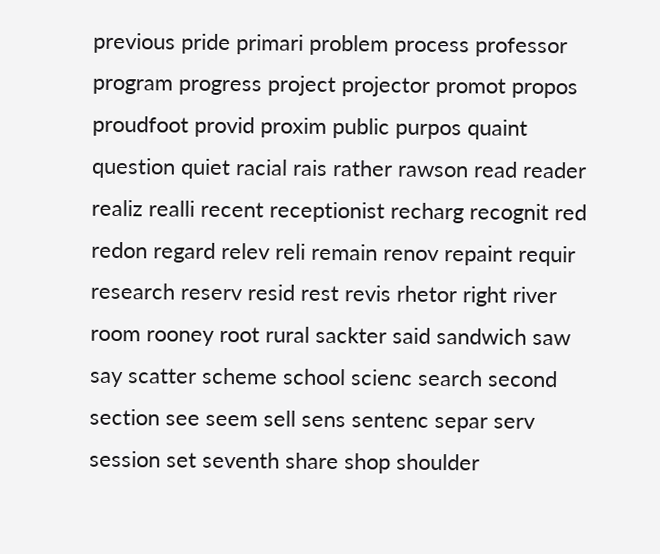previous pride primari problem process professor program progress project projector promot propos proudfoot provid proxim public purpos quaint question quiet racial rais rather rawson read reader realiz realli recent receptionist recharg recognit red redon regard relev reli remain renov repaint requir research reserv resid rest revis rhetor right river room rooney root rural sackter said sandwich saw say scatter scheme school scienc search second section see seem sell sens sentenc separ serv session set seventh share shop shoulder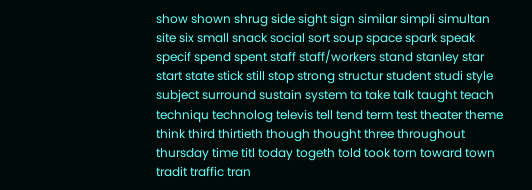show shown shrug side sight sign similar simpli simultan site six small snack social sort soup space spark speak specif spend spent staff staff/workers stand stanley star start state stick still stop strong structur student studi style subject surround sustain system ta take talk taught teach techniqu technolog televis tell tend term test theater theme think third thirtieth though thought three throughout thursday time titl today togeth told took torn toward town tradit traffic tran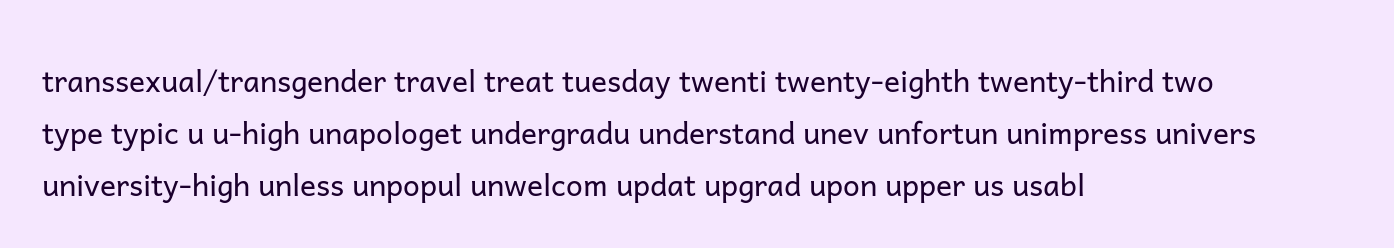transsexual/transgender travel treat tuesday twenti twenty-eighth twenty-third two type typic u u-high unapologet undergradu understand unev unfortun unimpress univers university-high unless unpopul unwelcom updat upgrad upon upper us usabl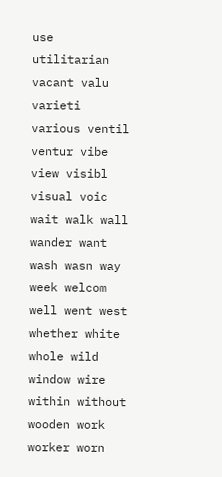use utilitarian vacant valu varieti various ventil ventur vibe view visibl visual voic wait walk wall wander want wash wasn way week welcom well went west whether white whole wild window wire within without wooden work worker worn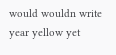would wouldn write year yellow yet